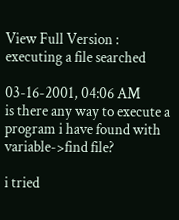View Full Version : executing a file searched

03-16-2001, 04:06 AM
is there any way to execute a program i have found with variable->find file?

i tried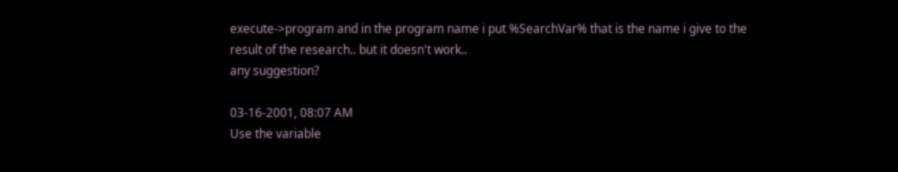execute->program and in the program name i put %SearchVar% that is the name i give to the result of the research.. but it doesn't work..
any suggestion?

03-16-2001, 08:07 AM
Use the variable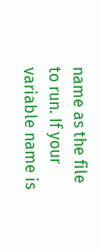name as the file to run. If your variable name is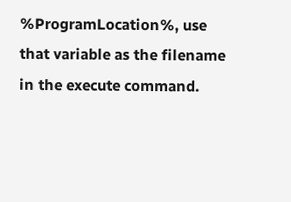%ProgramLocation%, use that variable as the filename in the execute command.